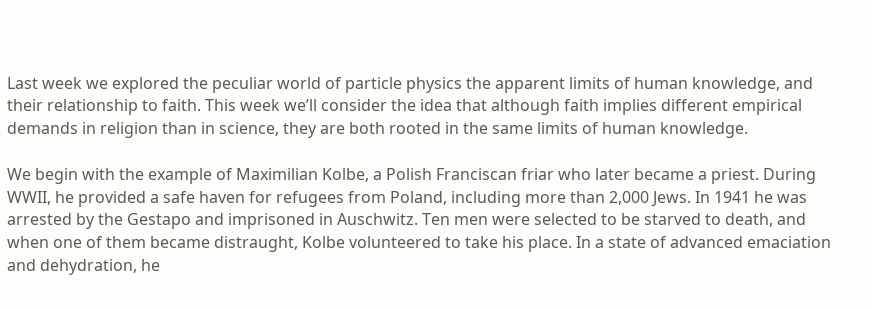Last week we explored the peculiar world of particle physics the apparent limits of human knowledge, and their relationship to faith. This week we’ll consider the idea that although faith implies different empirical demands in religion than in science, they are both rooted in the same limits of human knowledge.

We begin with the example of Maximilian Kolbe, a Polish Franciscan friar who later became a priest. During WWII, he provided a safe haven for refugees from Poland, including more than 2,000 Jews. In 1941 he was arrested by the Gestapo and imprisoned in Auschwitz. Ten men were selected to be starved to death, and when one of them became distraught, Kolbe volunteered to take his place. In a state of advanced emaciation and dehydration, he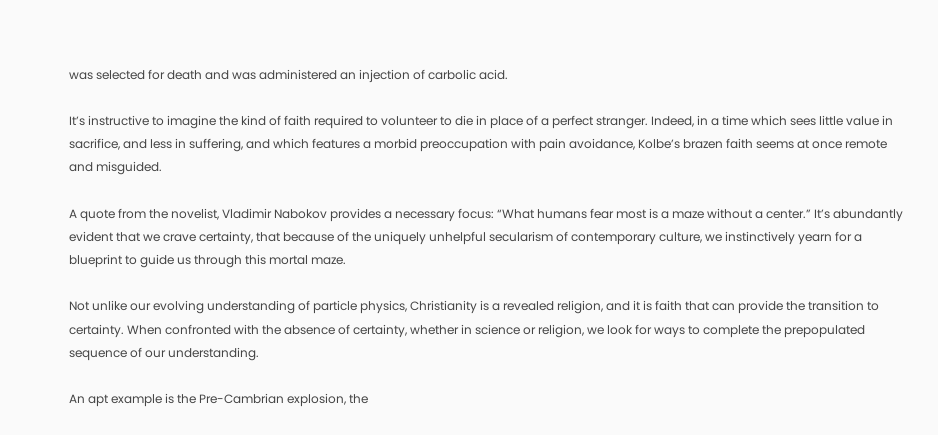was selected for death and was administered an injection of carbolic acid.

It’s instructive to imagine the kind of faith required to volunteer to die in place of a perfect stranger. Indeed, in a time which sees little value in sacrifice, and less in suffering, and which features a morbid preoccupation with pain avoidance, Kolbe’s brazen faith seems at once remote and misguided.

A quote from the novelist, Vladimir Nabokov provides a necessary focus: “What humans fear most is a maze without a center.” It’s abundantly evident that we crave certainty, that because of the uniquely unhelpful secularism of contemporary culture, we instinctively yearn for a blueprint to guide us through this mortal maze.

Not unlike our evolving understanding of particle physics, Christianity is a revealed religion, and it is faith that can provide the transition to certainty. When confronted with the absence of certainty, whether in science or religion, we look for ways to complete the prepopulated sequence of our understanding.

An apt example is the Pre-Cambrian explosion, the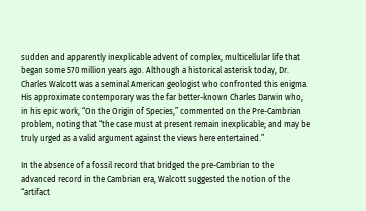sudden and apparently inexplicable advent of complex, multicellular life that began some 570 million years ago. Although a historical asterisk today, Dr. Charles Walcott was a seminal American geologist who confronted this enigma. His approximate contemporary was the far better-known Charles Darwin who, in his epic work, “On the Origin of Species,” commented on the Pre-Cambrian problem, noting that “the case must at present remain inexplicable; and may be truly urged as a valid argument against the views here entertained.”

In the absence of a fossil record that bridged the pre-Cambrian to the advanced record in the Cambrian era, Walcott suggested the notion of the “artifact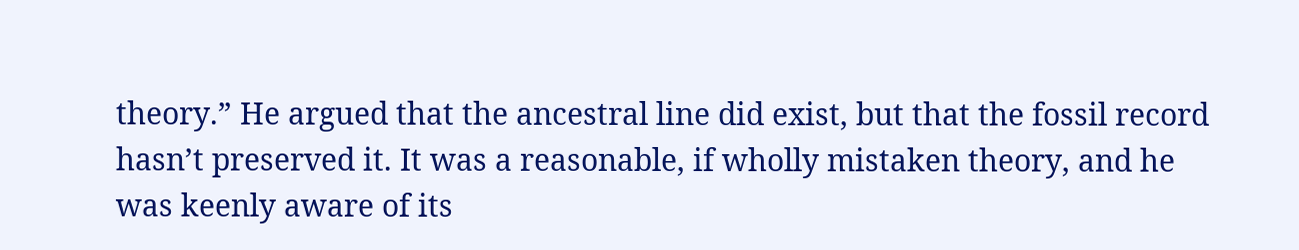theory.” He argued that the ancestral line did exist, but that the fossil record hasn’t preserved it. It was a reasonable, if wholly mistaken theory, and he was keenly aware of its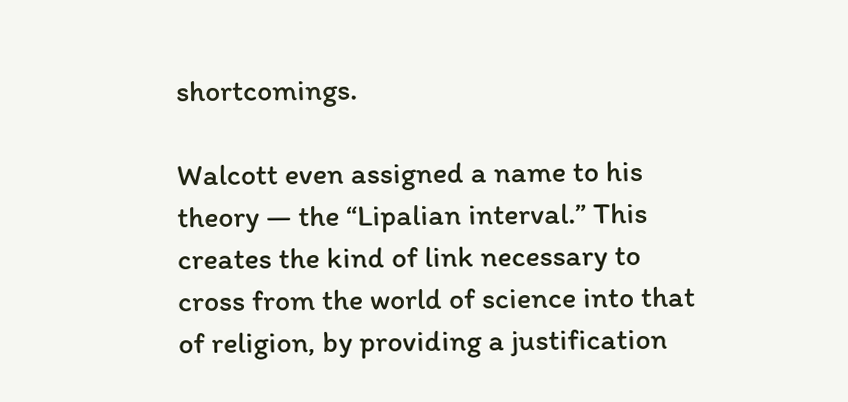shortcomings.

Walcott even assigned a name to his theory — the “Lipalian interval.” This creates the kind of link necessary to cross from the world of science into that of religion, by providing a justification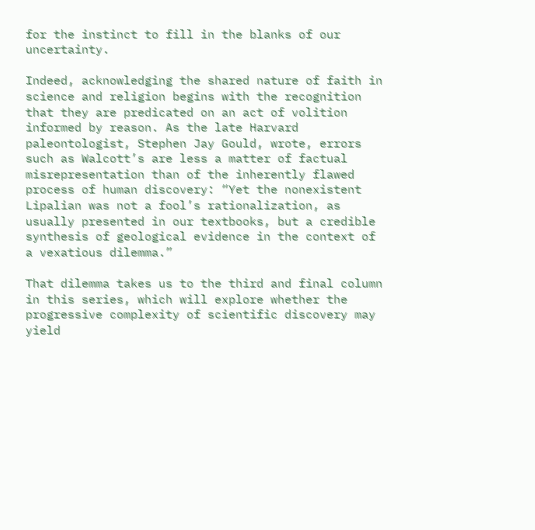for the instinct to fill in the blanks of our uncertainty.

Indeed, acknowledging the shared nature of faith in science and religion begins with the recognition that they are predicated on an act of volition informed by reason. As the late Harvard paleontologist, Stephen Jay Gould, wrote, errors such as Walcott’s are less a matter of factual misrepresentation than of the inherently flawed process of human discovery: “Yet the nonexistent Lipalian was not a fool’s rationalization, as usually presented in our textbooks, but a credible synthesis of geological evidence in the context of a vexatious dilemma.”

That dilemma takes us to the third and final column in this series, which will explore whether the progressive complexity of scientific discovery may yield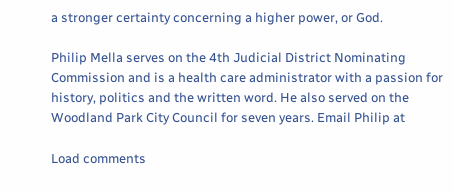a stronger certainty concerning a higher power, or God.

Philip Mella serves on the 4th Judicial District Nominating Commission and is a health care administrator with a passion for history, politics and the written word. He also served on the Woodland Park City Council for seven years. Email Philip at

Load comments